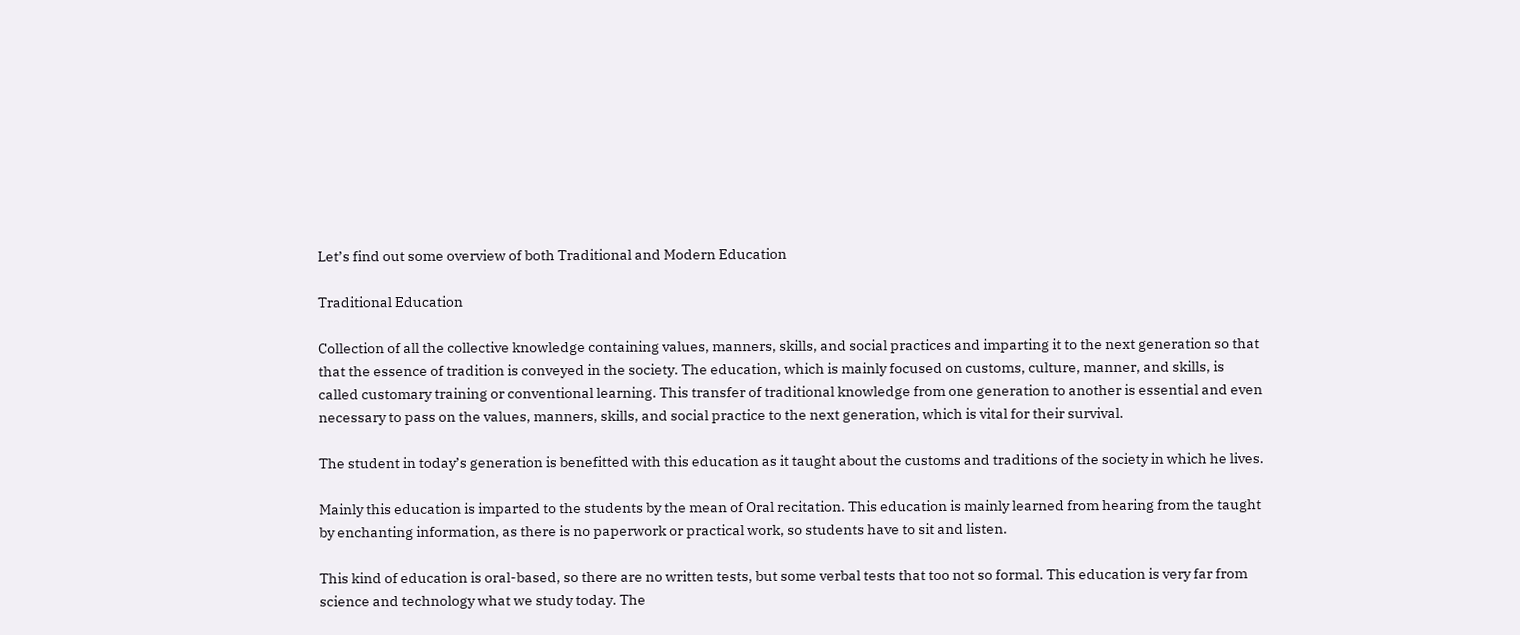Let’s find out some overview of both Traditional and Modern Education

Traditional Education

Collection of all the collective knowledge containing values, manners, skills, and social practices and imparting it to the next generation so that that the essence of tradition is conveyed in the society. The education, which is mainly focused on customs, culture, manner, and skills, is called customary training or conventional learning. This transfer of traditional knowledge from one generation to another is essential and even necessary to pass on the values, manners, skills, and social practice to the next generation, which is vital for their survival.

The student in today’s generation is benefitted with this education as it taught about the customs and traditions of the society in which he lives.

Mainly this education is imparted to the students by the mean of Oral recitation. This education is mainly learned from hearing from the taught by enchanting information, as there is no paperwork or practical work, so students have to sit and listen.

This kind of education is oral-based, so there are no written tests, but some verbal tests that too not so formal. This education is very far from science and technology what we study today. The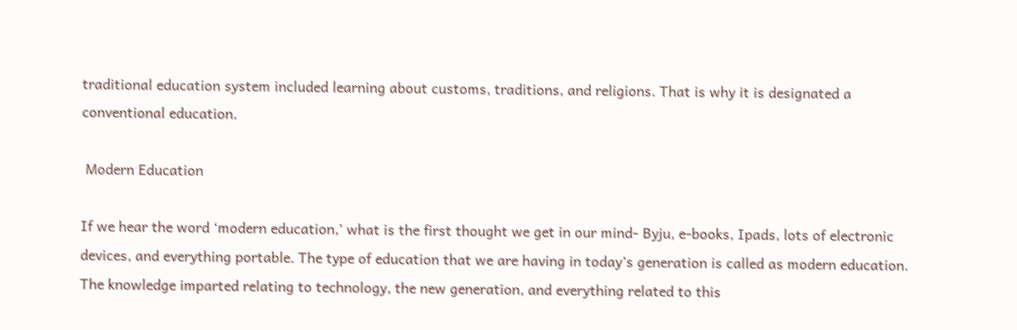traditional education system included learning about customs, traditions, and religions. That is why it is designated a conventional education.

 Modern Education

If we hear the word ‘modern education,’ what is the first thought we get in our mind- Byju, e-books, Ipads, lots of electronic devices, and everything portable. The type of education that we are having in today’s generation is called as modern education. The knowledge imparted relating to technology, the new generation, and everything related to this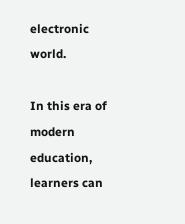electronic world.

In this era of modern education, learners can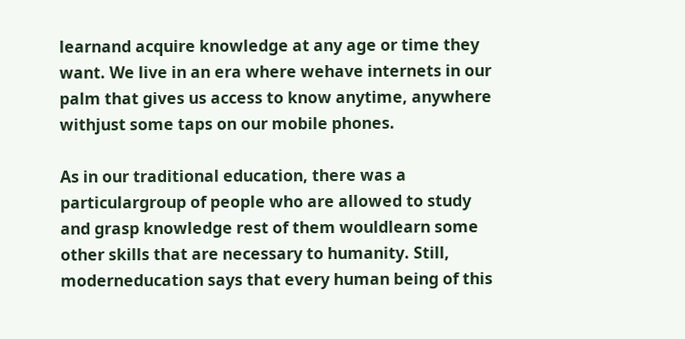learnand acquire knowledge at any age or time they want. We live in an era where wehave internets in our palm that gives us access to know anytime, anywhere withjust some taps on our mobile phones.

As in our traditional education, there was a particulargroup of people who are allowed to study and grasp knowledge rest of them wouldlearn some other skills that are necessary to humanity. Still, moderneducation says that every human being of this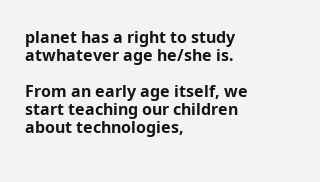planet has a right to study atwhatever age he/she is.

From an early age itself, we start teaching our children about technologies,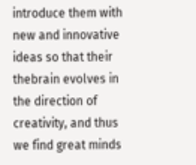introduce them with new and innovative ideas so that their thebrain evolves in the direction of creativity, and thus we find great minds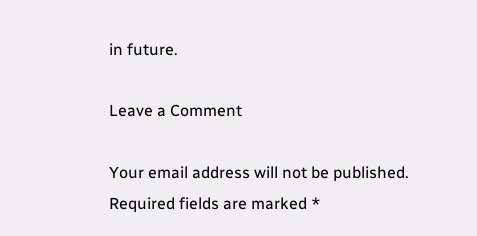in future.

Leave a Comment

Your email address will not be published. Required fields are marked *